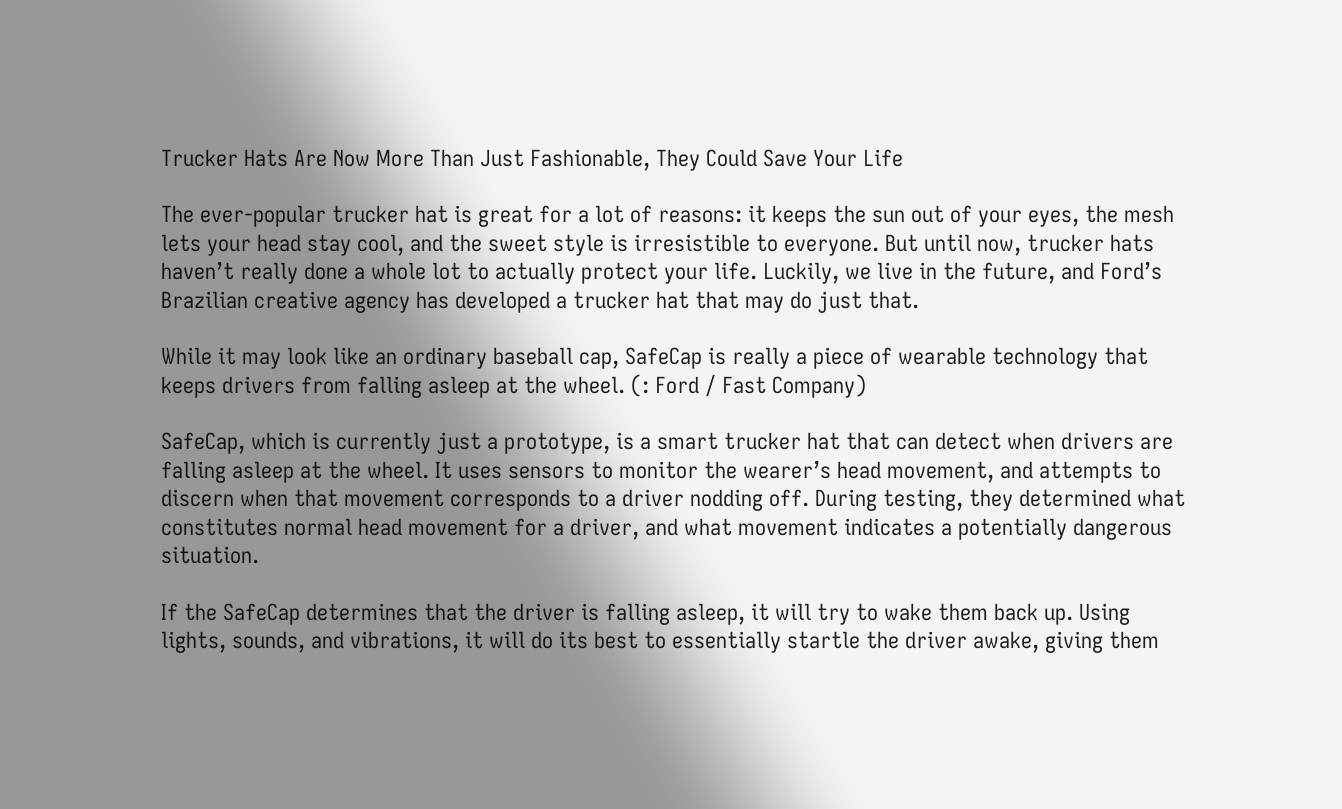Trucker Hats Are Now More Than Just Fashionable, They Could Save Your Life

The ever-popular trucker hat is great for a lot of reasons: it keeps the sun out of your eyes, the mesh lets your head stay cool, and the sweet style is irresistible to everyone. But until now, trucker hats haven’t really done a whole lot to actually protect your life. Luckily, we live in the future, and Ford’s Brazilian creative agency has developed a trucker hat that may do just that.

While it may look like an ordinary baseball cap, SafeCap is really a piece of wearable technology that keeps drivers from falling asleep at the wheel. (: Ford / Fast Company)

SafeCap, which is currently just a prototype, is a smart trucker hat that can detect when drivers are falling asleep at the wheel. It uses sensors to monitor the wearer’s head movement, and attempts to discern when that movement corresponds to a driver nodding off. During testing, they determined what constitutes normal head movement for a driver, and what movement indicates a potentially dangerous situation.

If the SafeCap determines that the driver is falling asleep, it will try to wake them back up. Using lights, sounds, and vibrations, it will do its best to essentially startle the driver awake, giving them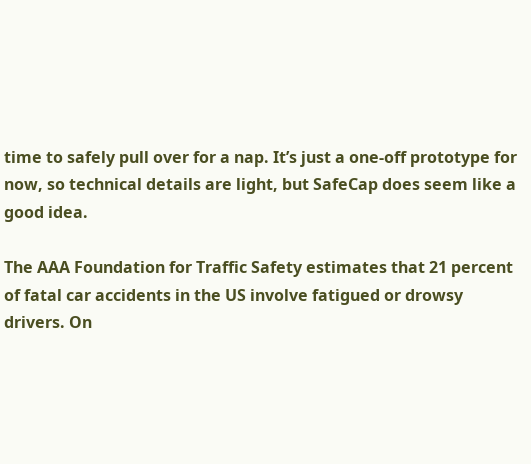time to safely pull over for a nap. It’s just a one-off prototype for now, so technical details are light, but SafeCap does seem like a good idea.

The AAA Foundation for Traffic Safety estimates that 21 percent of fatal car accidents in the US involve fatigued or drowsy drivers. On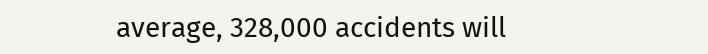average, 328,000 accidents will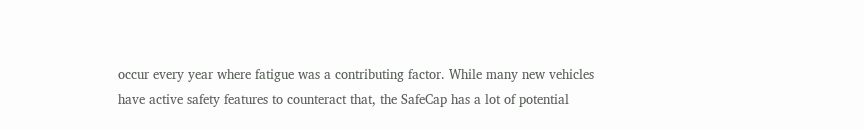occur every year where fatigue was a contributing factor. While many new vehicles have active safety features to counteract that, the SafeCap has a lot of potential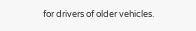for drivers of older vehicles.